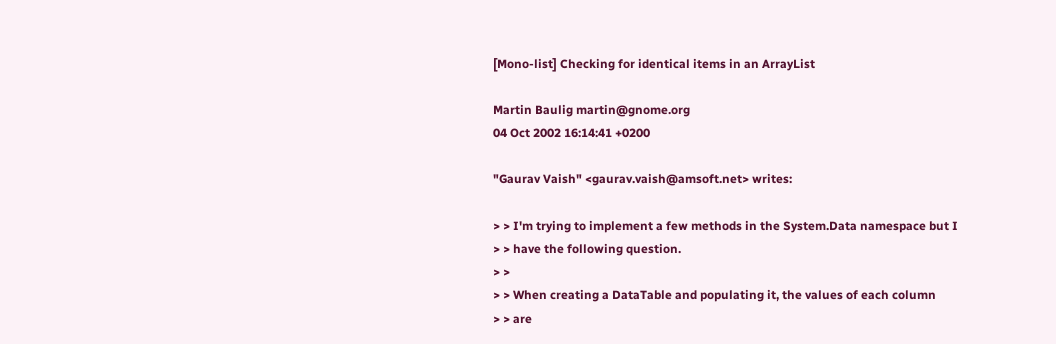[Mono-list] Checking for identical items in an ArrayList

Martin Baulig martin@gnome.org
04 Oct 2002 16:14:41 +0200

"Gaurav Vaish" <gaurav.vaish@amsoft.net> writes:

> > I'm trying to implement a few methods in the System.Data namespace but I
> > have the following question.
> >
> > When creating a DataTable and populating it, the values of each column
> > are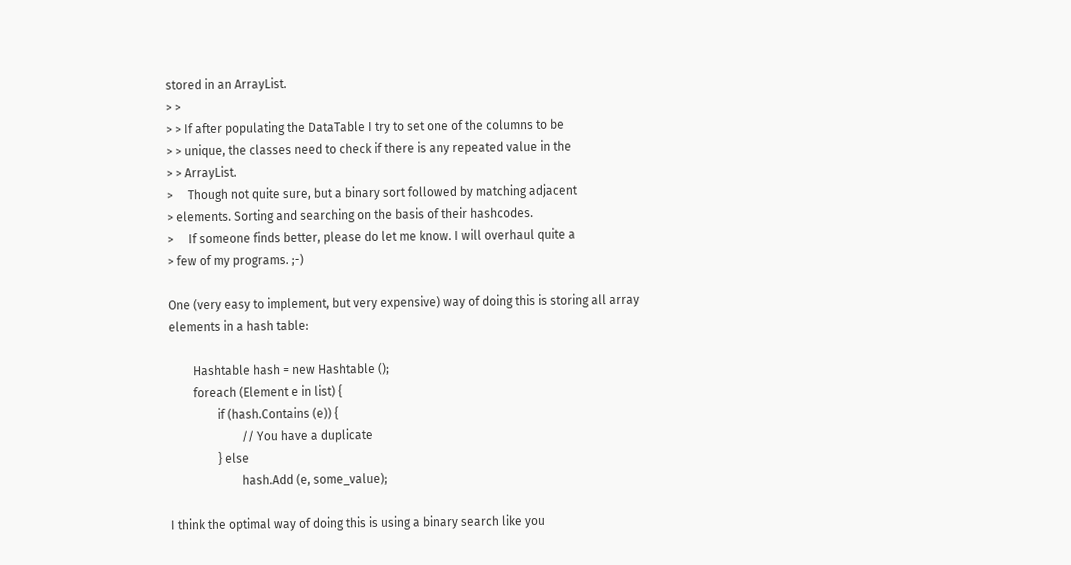stored in an ArrayList.
> >
> > If after populating the DataTable I try to set one of the columns to be
> > unique, the classes need to check if there is any repeated value in the
> > ArrayList.
>     Though not quite sure, but a binary sort followed by matching adjacent
> elements. Sorting and searching on the basis of their hashcodes.
>     If someone finds better, please do let me know. I will overhaul quite a
> few of my programs. ;-)

One (very easy to implement, but very expensive) way of doing this is storing all array
elements in a hash table:

        Hashtable hash = new Hashtable ();
        foreach (Element e in list) {
                if (hash.Contains (e)) {
                        // You have a duplicate
                } else
                        hash.Add (e, some_value);

I think the optimal way of doing this is using a binary search like you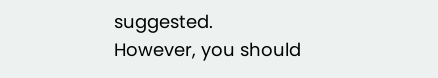suggested.
However, you should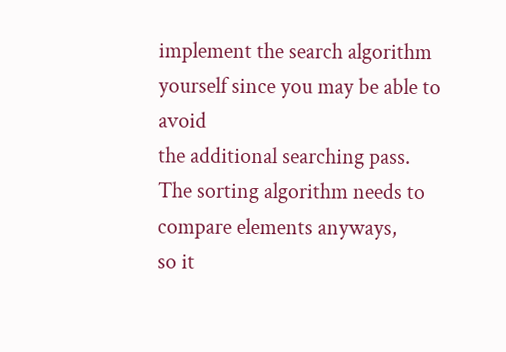implement the search algorithm yourself since you may be able to avoid
the additional searching pass.  The sorting algorithm needs to compare elements anyways,
so it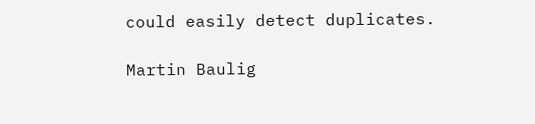could easily detect duplicates.

Martin Baulig